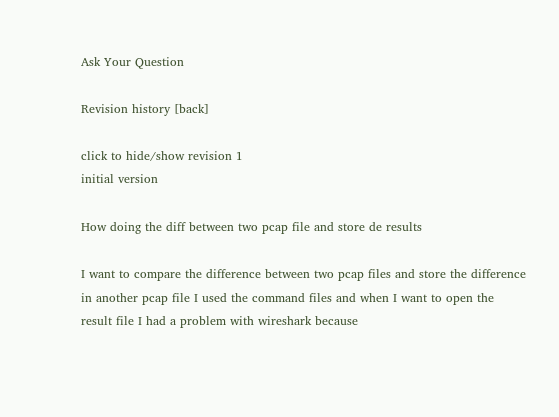Ask Your Question

Revision history [back]

click to hide/show revision 1
initial version

How doing the diff between two pcap file and store de results

I want to compare the difference between two pcap files and store the difference in another pcap file I used the command files and when I want to open the result file I had a problem with wireshark because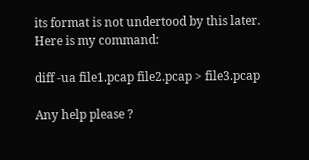its format is not undertood by this later. Here is my command:

diff -ua file1.pcap file2.pcap > file3.pcap

Any help please ?